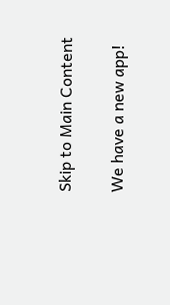Skip to Main Content

We have a new app!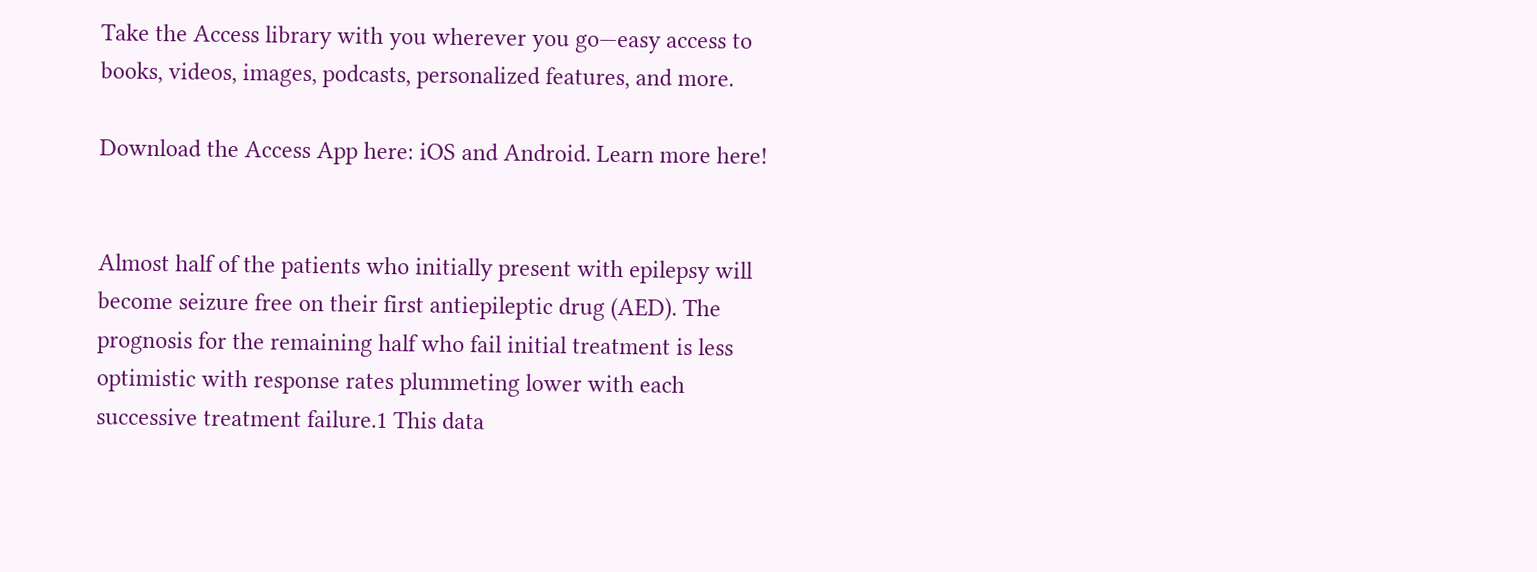Take the Access library with you wherever you go—easy access to books, videos, images, podcasts, personalized features, and more.

Download the Access App here: iOS and Android. Learn more here!


Almost half of the patients who initially present with epilepsy will become seizure free on their first antiepileptic drug (AED). The prognosis for the remaining half who fail initial treatment is less optimistic with response rates plummeting lower with each successive treatment failure.1 This data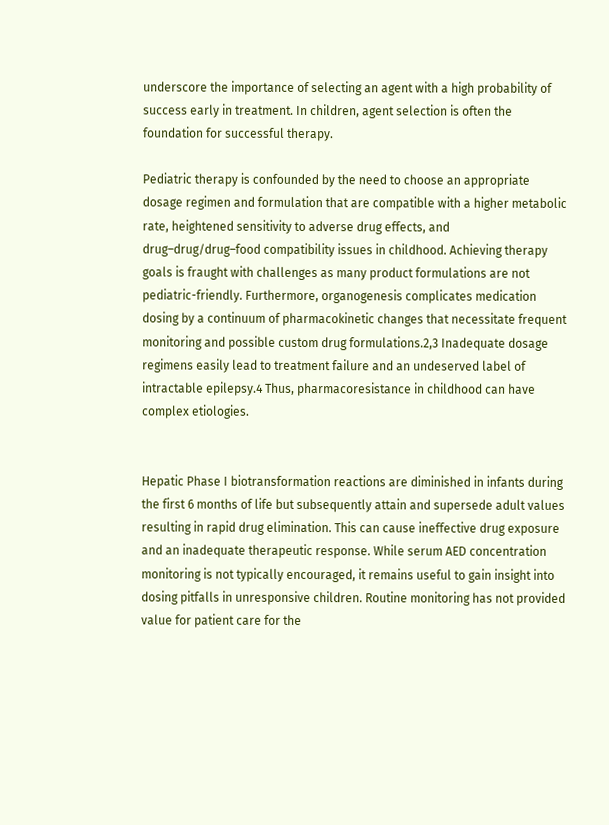underscore the importance of selecting an agent with a high probability of success early in treatment. In children, agent selection is often the foundation for successful therapy.

Pediatric therapy is confounded by the need to choose an appropriate dosage regimen and formulation that are compatible with a higher metabolic rate, heightened sensitivity to adverse drug effects, and drug–drug/drug–food compatibility issues in childhood. Achieving therapy goals is fraught with challenges as many product formulations are not pediatric-friendly. Furthermore, organogenesis complicates medication dosing by a continuum of pharmacokinetic changes that necessitate frequent monitoring and possible custom drug formulations.2,3 Inadequate dosage regimens easily lead to treatment failure and an undeserved label of intractable epilepsy.4 Thus, pharmacoresistance in childhood can have complex etiologies.


Hepatic Phase I biotransformation reactions are diminished in infants during the first 6 months of life but subsequently attain and supersede adult values resulting in rapid drug elimination. This can cause ineffective drug exposure and an inadequate therapeutic response. While serum AED concentration monitoring is not typically encouraged, it remains useful to gain insight into dosing pitfalls in unresponsive children. Routine monitoring has not provided value for patient care for the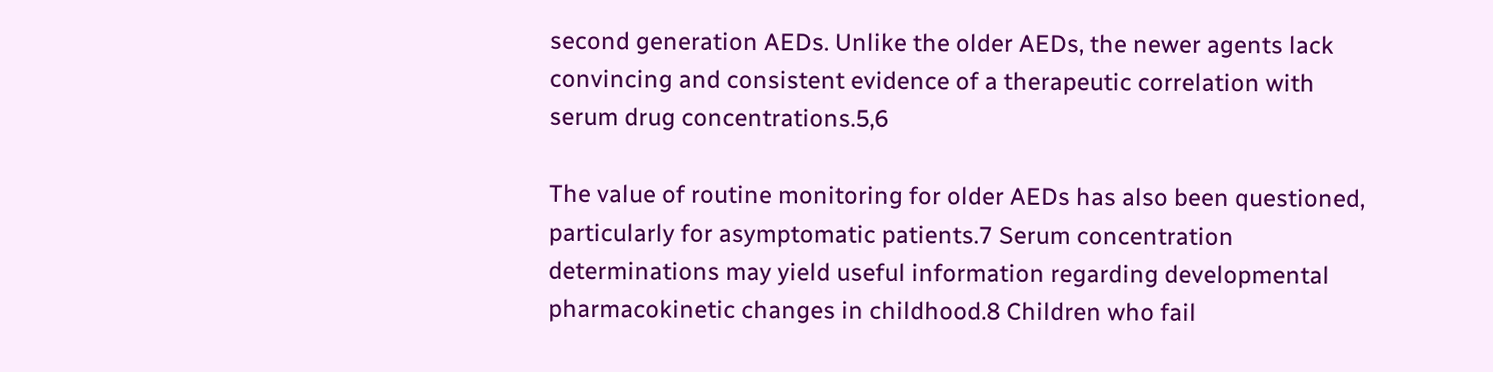second generation AEDs. Unlike the older AEDs, the newer agents lack convincing and consistent evidence of a therapeutic correlation with serum drug concentrations.5,6

The value of routine monitoring for older AEDs has also been questioned, particularly for asymptomatic patients.7 Serum concentration determinations may yield useful information regarding developmental pharmacokinetic changes in childhood.8 Children who fail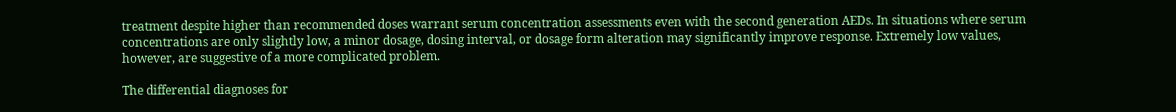treatment despite higher than recommended doses warrant serum concentration assessments even with the second generation AEDs. In situations where serum concentrations are only slightly low, a minor dosage, dosing interval, or dosage form alteration may significantly improve response. Extremely low values, however, are suggestive of a more complicated problem.

The differential diagnoses for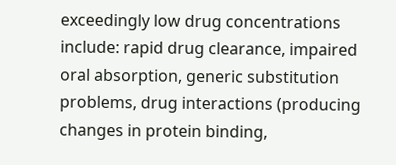exceedingly low drug concentrations include: rapid drug clearance, impaired oral absorption, generic substitution problems, drug interactions (producing changes in protein binding,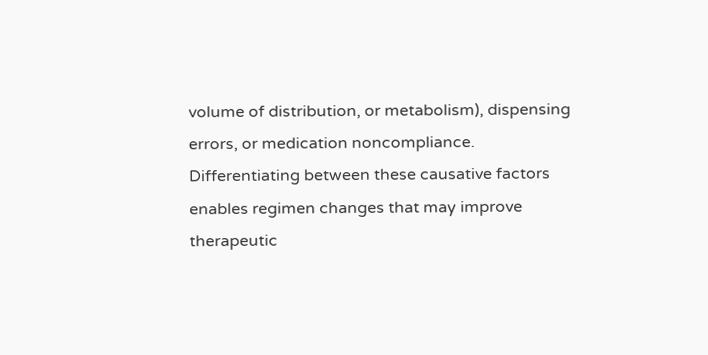volume of distribution, or metabolism), dispensing errors, or medication noncompliance. Differentiating between these causative factors enables regimen changes that may improve therapeutic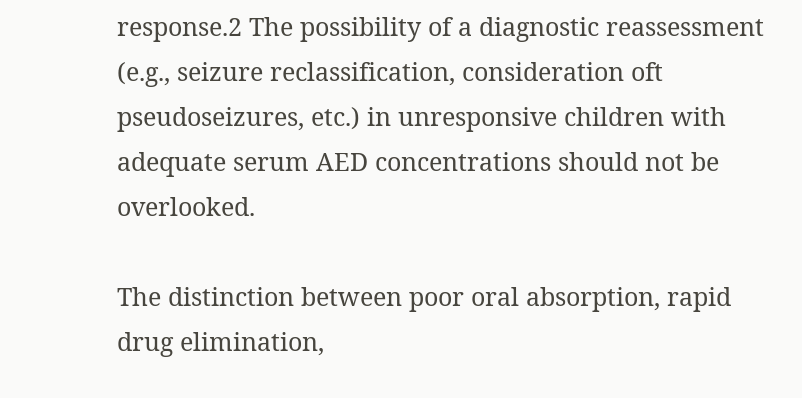response.2 The possibility of a diagnostic reassessment (e.g., seizure reclassification, consideration oft pseudoseizures, etc.) in unresponsive children with adequate serum AED concentrations should not be overlooked.

The distinction between poor oral absorption, rapid drug elimination,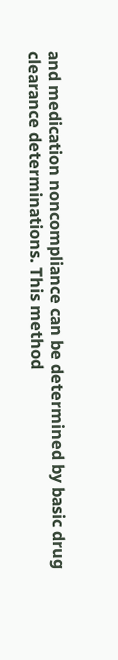and medication noncompliance can be determined by basic drug clearance determinations. This method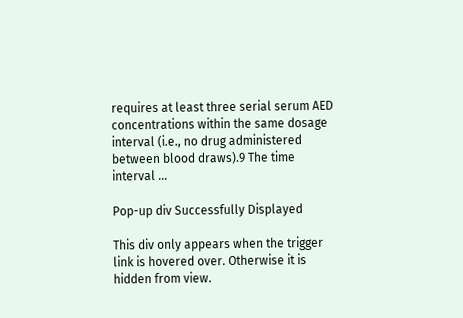requires at least three serial serum AED concentrations within the same dosage interval (i.e., no drug administered between blood draws).9 The time interval ...

Pop-up div Successfully Displayed

This div only appears when the trigger link is hovered over. Otherwise it is hidden from view.